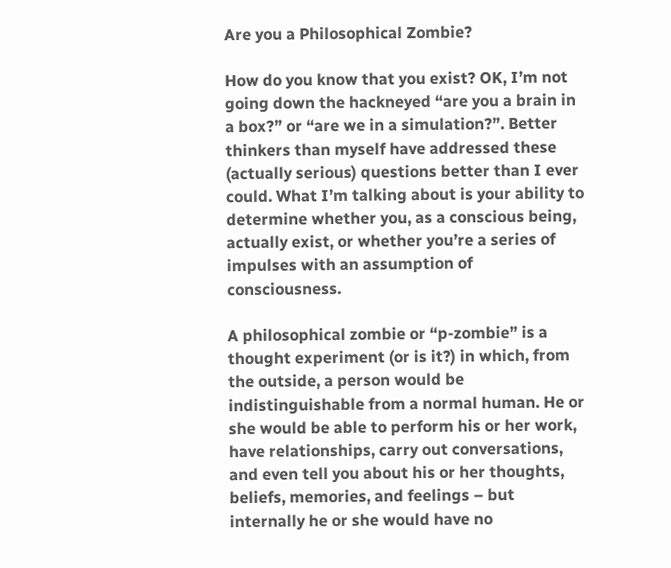Are you a Philosophical Zombie?

How do you know that you exist? OK, I’m not going down the hackneyed “are you a brain in a box?” or “are we in a simulation?”. Better thinkers than myself have addressed these (actually serious) questions better than I ever could. What I’m talking about is your ability to determine whether you, as a conscious being, actually exist, or whether you’re a series of impulses with an assumption of consciousness.

A philosophical zombie or “p-zombie” is a thought experiment (or is it?) in which, from the outside, a person would be indistinguishable from a normal human. He or she would be able to perform his or her work, have relationships, carry out conversations, and even tell you about his or her thoughts, beliefs, memories, and feelings – but internally he or she would have no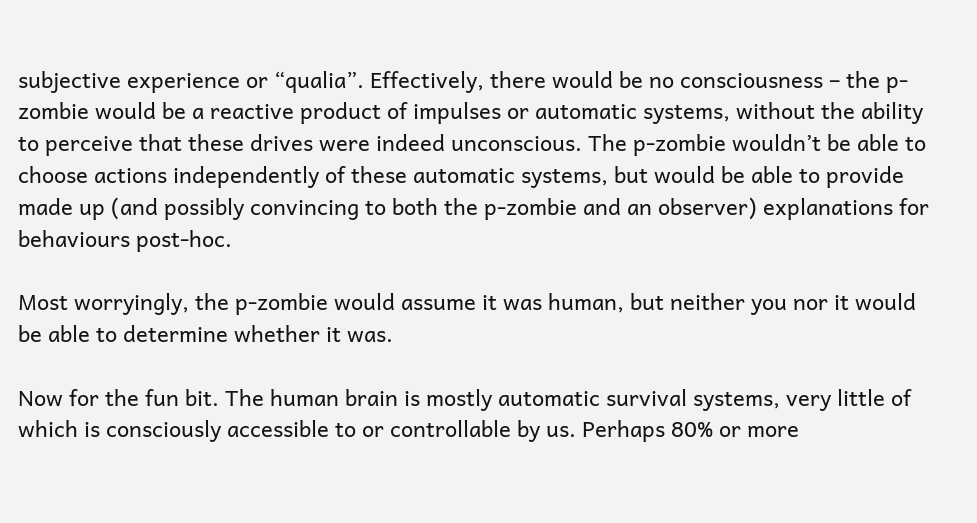subjective experience or “qualia”. Effectively, there would be no consciousness – the p-zombie would be a reactive product of impulses or automatic systems, without the ability to perceive that these drives were indeed unconscious. The p-zombie wouldn’t be able to choose actions independently of these automatic systems, but would be able to provide made up (and possibly convincing to both the p-zombie and an observer) explanations for behaviours post-hoc.

Most worryingly, the p-zombie would assume it was human, but neither you nor it would be able to determine whether it was.

Now for the fun bit. The human brain is mostly automatic survival systems, very little of which is consciously accessible to or controllable by us. Perhaps 80% or more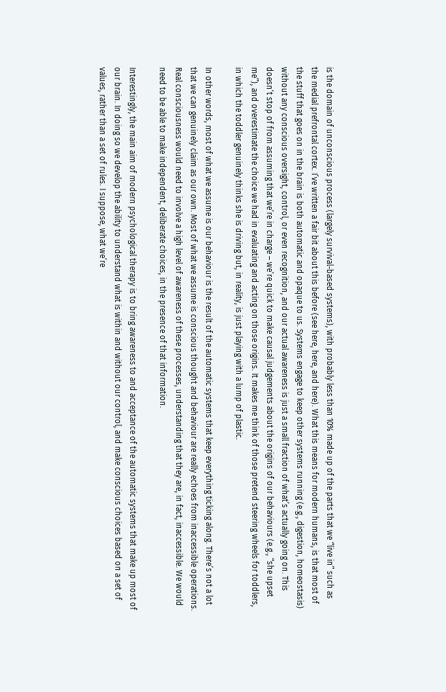is the domain of unconscious process (largely survival-based systems), with probably less than 10% made up of the parts that we “live in” such as the medial prefrontal cortex. I’ve written a fair bit about this before (see here, here, and here). What this means for modern humans, is that most of the stuff that goes on in the brain is both automatic and opaque to us. Systems engage to keep other systems running (e.g., digestion, homeostasis) without any conscious oversight, control, or even recognition, and our actual awareness is just a small fraction of what’s actually going on. This doesn’t stop of from assuming that we’re in charge – we’re quick to make causal judgements about the origins of our behaviours (e.g., “she upset me”), and overestimate the choice we had in evaluating and acting on those origins. It makes me think of those pretend steering wheels for toddlers, in which the toddler genuinely thinks she is driving but, in reality, is just playing with a lump of plastic.

In other words, most of what we assume is our behaviour is the result of the automatic systems that keep everything ticking along. There’s not a lot that we can genuinely claim as our own. Most of what we assume is conscious thought and behaviour are really echoes from inaccessible operations. Real consciousness would need to involve a high level of awareness of these processes, understanding that they are, in fact, inaccessible. We would need to be able to make independent, deliberate choices, in the presence of that information.

Interestingly, the main aim of modern psychological therapy is to bring awareness to and acceptance of the automatic systems that make up most of our brain. In doing so we develop the ability to understand what is within and without our control, and make conscious choices based on a set of values, rather than a set of rules. I suppose, what we’re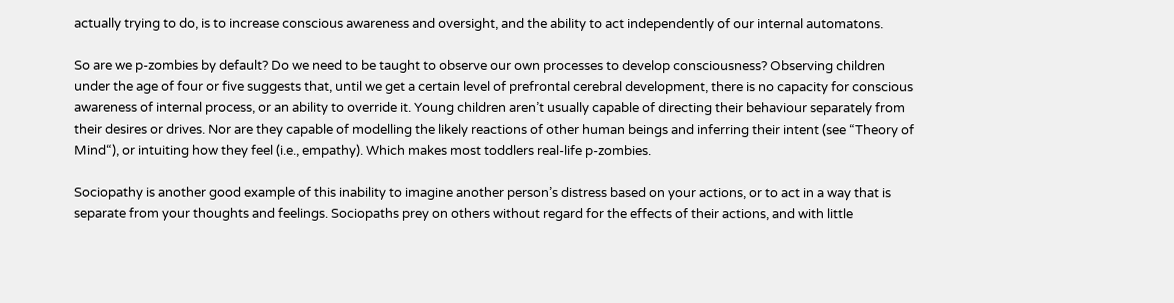actually trying to do, is to increase conscious awareness and oversight, and the ability to act independently of our internal automatons.

So are we p-zombies by default? Do we need to be taught to observe our own processes to develop consciousness? Observing children under the age of four or five suggests that, until we get a certain level of prefrontal cerebral development, there is no capacity for conscious awareness of internal process, or an ability to override it. Young children aren’t usually capable of directing their behaviour separately from their desires or drives. Nor are they capable of modelling the likely reactions of other human beings and inferring their intent (see “Theory of Mind“), or intuiting how they feel (i.e., empathy). Which makes most toddlers real-life p-zombies.

Sociopathy is another good example of this inability to imagine another person’s distress based on your actions, or to act in a way that is separate from your thoughts and feelings. Sociopaths prey on others without regard for the effects of their actions, and with little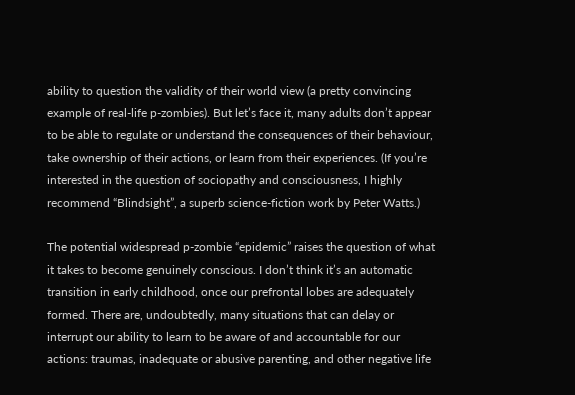ability to question the validity of their world view (a pretty convincing example of real-life p-zombies). But let’s face it, many adults don’t appear to be able to regulate or understand the consequences of their behaviour, take ownership of their actions, or learn from their experiences. (If you’re interested in the question of sociopathy and consciousness, I highly recommend “Blindsight”, a superb science-fiction work by Peter Watts.)

The potential widespread p-zombie “epidemic” raises the question of what it takes to become genuinely conscious. I don’t think it’s an automatic transition in early childhood, once our prefrontal lobes are adequately formed. There are, undoubtedly, many situations that can delay or interrupt our ability to learn to be aware of and accountable for our actions: traumas, inadequate or abusive parenting, and other negative life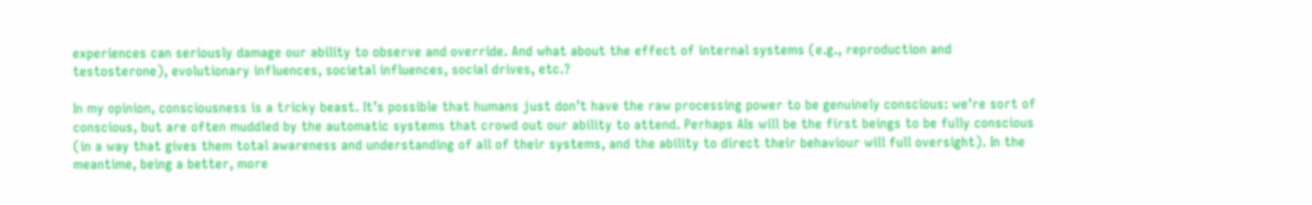experiences can seriously damage our ability to observe and override. And what about the effect of internal systems (e.g., reproduction and testosterone), evolutionary influences, societal influences, social drives, etc.?

In my opinion, consciousness is a tricky beast. It’s possible that humans just don’t have the raw processing power to be genuinely conscious: we’re sort of conscious, but are often muddled by the automatic systems that crowd out our ability to attend. Perhaps AIs will be the first beings to be fully conscious (in a way that gives them total awareness and understanding of all of their systems, and the ability to direct their behaviour will full oversight). In the meantime, being a better, more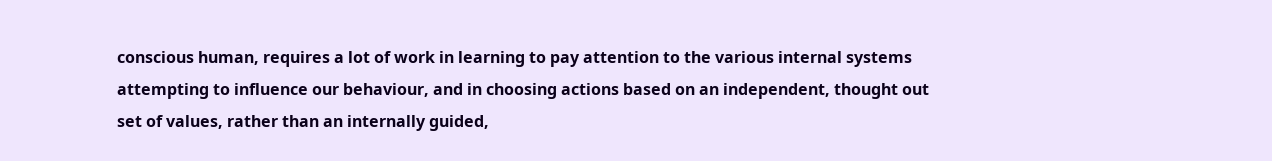conscious human, requires a lot of work in learning to pay attention to the various internal systems attempting to influence our behaviour, and in choosing actions based on an independent, thought out set of values, rather than an internally guided,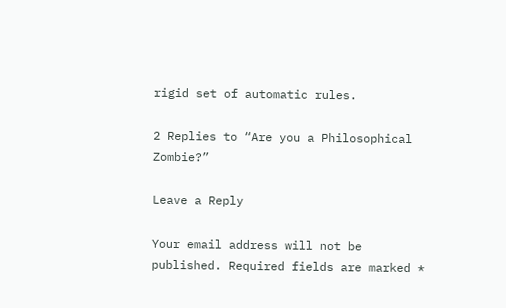rigid set of automatic rules.

2 Replies to “Are you a Philosophical Zombie?”

Leave a Reply

Your email address will not be published. Required fields are marked *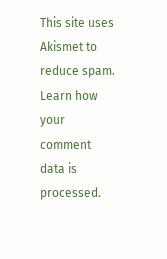This site uses Akismet to reduce spam. Learn how your comment data is processed.